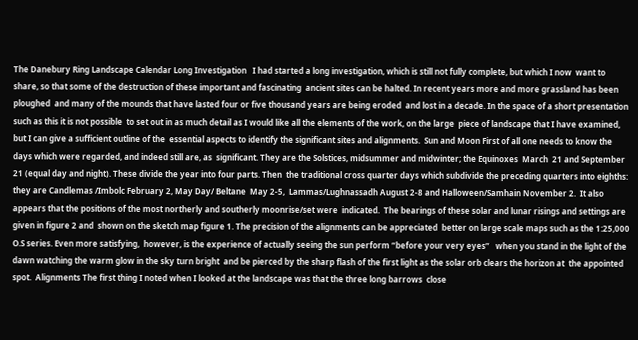The Danebury Ring Landscape Calendar Long Investigation   I had started a long investigation, which is still not fully complete, but which I now  want to share, so that some of the destruction of these important and fascinating  ancient sites can be halted. In recent years more and more grassland has been ploughed  and many of the mounds that have lasted four or five thousand years are being eroded  and lost in a decade. In the space of a short presentation such as this it is not possible  to set out in as much detail as I would like all the elements of the work, on the large  piece of landscape that I have examined, but I can give a sufficient outline of the  essential aspects to identify the significant sites and alignments.  Sun and Moon First of all one needs to know the days which were regarded, and indeed still are, as  significant. They are the Solstices, midsummer and midwinter; the Equinoxes  March  21 and September 21 (equal day and night). These divide the year into four parts. Then  the traditional cross quarter days which subdivide the preceding quarters into eighths:  they are Candlemas /Imbolc February 2, May Day/ Beltane  May 2-5,  Lammas/Lughnassadh August 2-8 and Halloween/Samhain November 2.  It also  appears that the positions of the most northerly and southerly moonrise/set were  indicated.  The bearings of these solar and lunar risings and settings are given in figure 2 and  shown on the sketch map figure 1. The precision of the alignments can be appreciated  better on large scale maps such as the 1:25,000 O.S series. Even more satisfying,  however, is the experience of actually seeing the sun perform “before your very eyes”   when you stand in the light of the dawn watching the warm glow in the sky turn bright  and be pierced by the sharp flash of the first light as the solar orb clears the horizon at  the appointed spot.  Alignments The first thing I noted when I looked at the landscape was that the three long barrows  close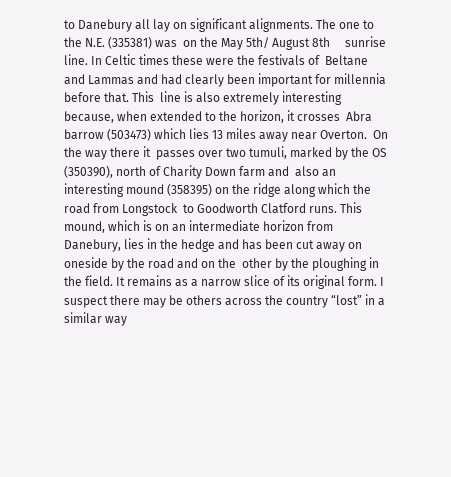to Danebury all lay on significant alignments. The one to the N.E. (335381) was  on the May 5th/ August 8th     sunrise line. In Celtic times these were the festivals of  Beltane and Lammas and had clearly been important for millennia before that. This  line is also extremely interesting because, when extended to the horizon, it crosses  Abra barrow (503473) which lies 13 miles away near Overton.  On the way there it  passes over two tumuli, marked by the OS (350390), north of Charity Down farm and  also an interesting mound (358395) on the ridge along which the road from Longstock  to Goodworth Clatford runs. This mound, which is on an intermediate horizon from  Danebury, lies in the hedge and has been cut away on oneside by the road and on the  other by the ploughing in the field. It remains as a narrow slice of its original form. I  suspect there may be others across the country “lost” in a similar way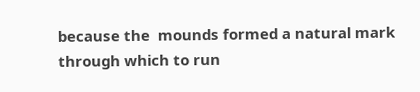because the  mounds formed a natural mark through which to run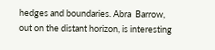hedges and boundaries. Abra  Barrow, out on the distant horizon, is interesting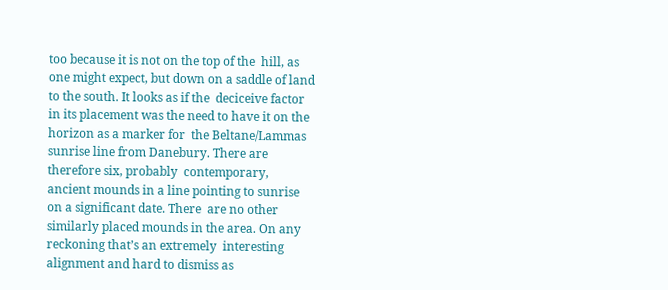too because it is not on the top of the  hill, as one might expect, but down on a saddle of land to the south. It looks as if the  deciceive factor in its placement was the need to have it on the horizon as a marker for  the Beltane/Lammas sunrise line from Danebury. There are therefore six, probably  contemporary, ancient mounds in a line pointing to sunrise on a significant date. There  are no other similarly placed mounds in the area. On any reckoning that’s an extremely  interesting alignment and hard to dismiss as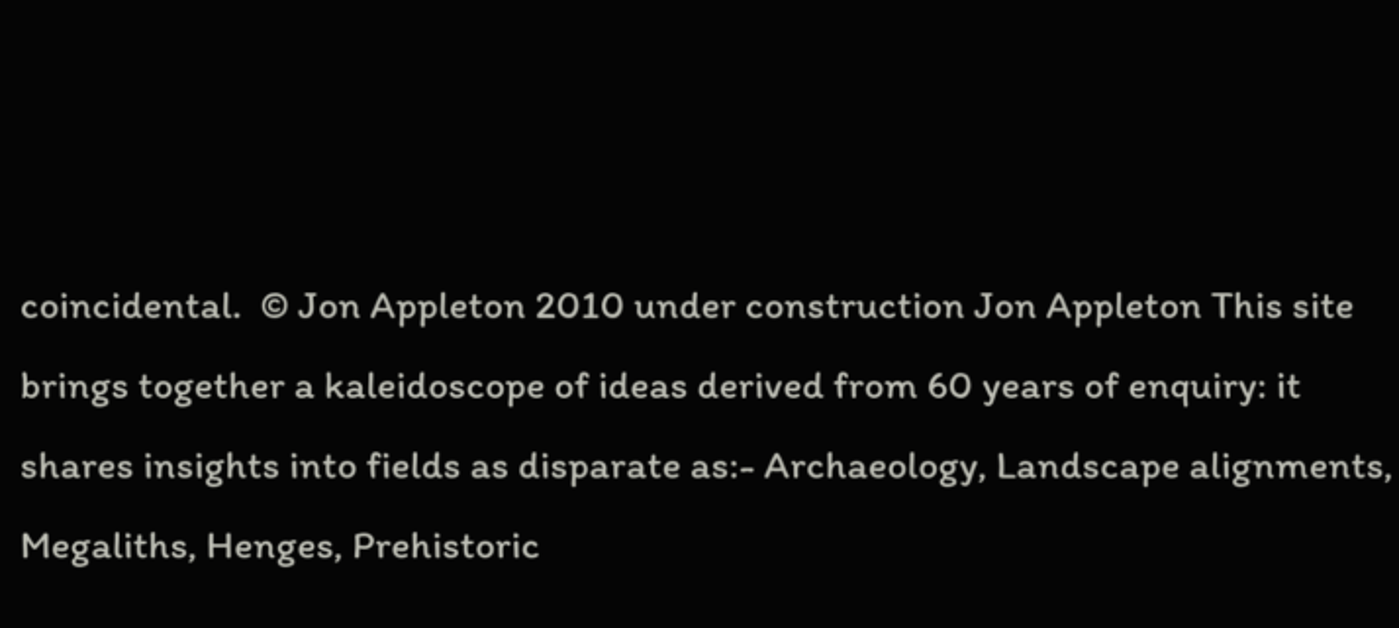coincidental.  © Jon Appleton 2010 under construction Jon Appleton This site brings together a kaleidoscope of ideas derived from 60 years of enquiry: it shares insights into fields as disparate as:- Archaeology, Landscape alignments, Megaliths, Henges, Prehistoric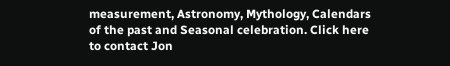measurement, Astronomy, Mythology, Calendars of the past and Seasonal celebration. Click here to contact Jon